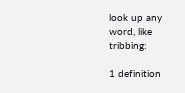look up any word, like tribbing:

1 definition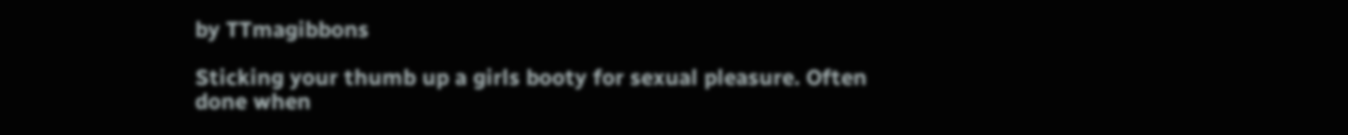by TTmagibbons

Sticking your thumb up a girls booty for sexual pleasure. Often done when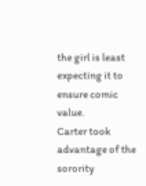the girl is least expecting it to ensure comic value.
Carter took advantage of the sorority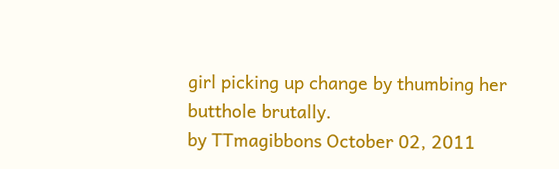girl picking up change by thumbing her butthole brutally.
by TTmagibbons October 02, 2011